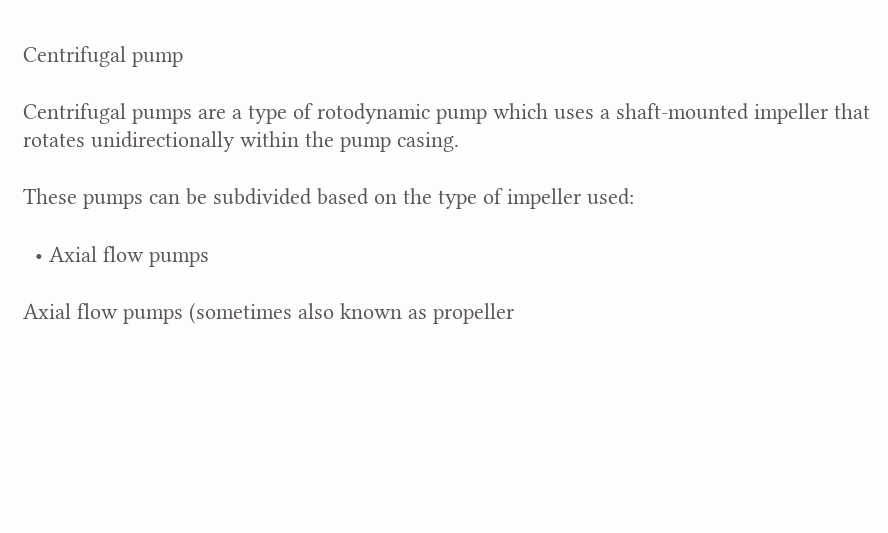Centrifugal pump

Centrifugal pumps are a type of rotodynamic pump which uses a shaft-mounted impeller that rotates unidirectionally within the pump casing.

These pumps can be subdivided based on the type of impeller used:

  • Axial flow pumps

Axial flow pumps (sometimes also known as propeller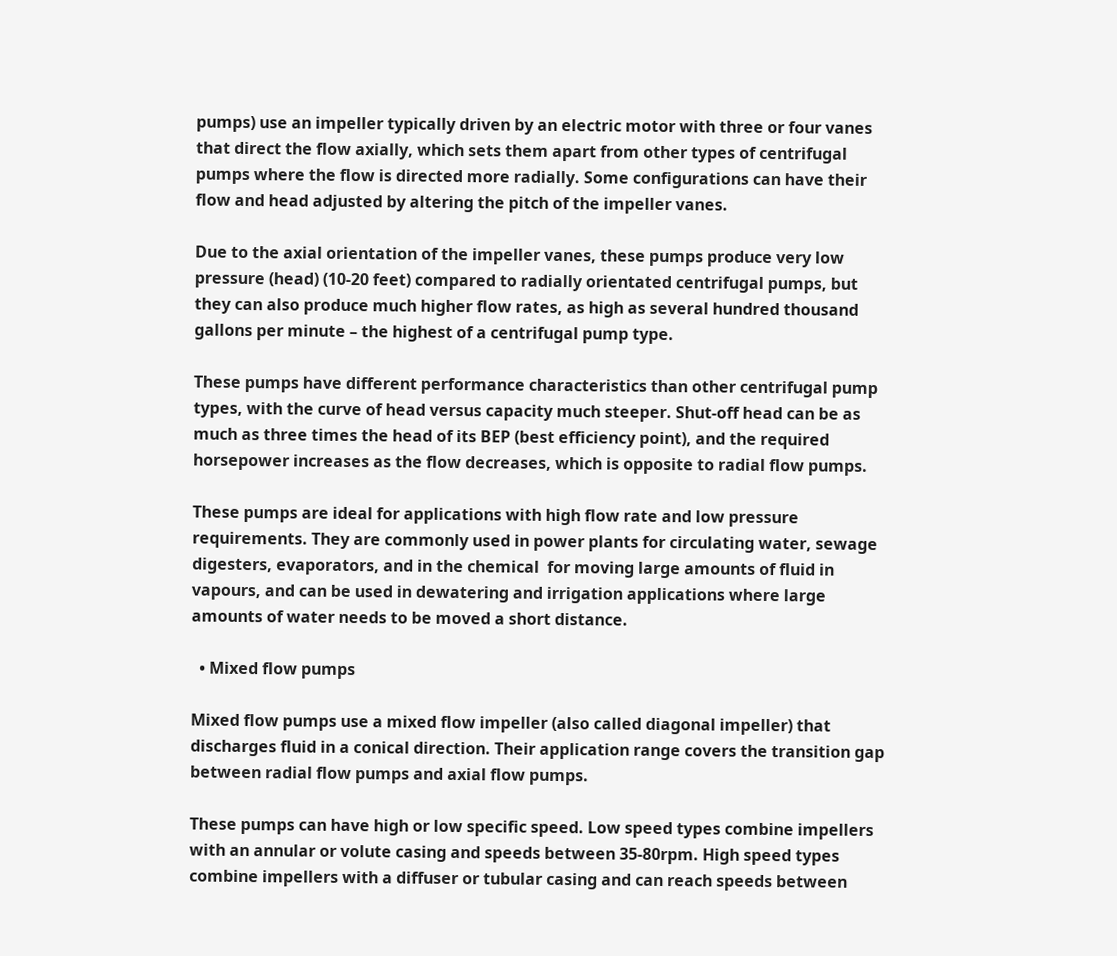pumps) use an impeller typically driven by an electric motor with three or four vanes that direct the flow axially, which sets them apart from other types of centrifugal pumps where the flow is directed more radially. Some configurations can have their flow and head adjusted by altering the pitch of the impeller vanes.

Due to the axial orientation of the impeller vanes, these pumps produce very low pressure (head) (10-20 feet) compared to radially orientated centrifugal pumps, but they can also produce much higher flow rates, as high as several hundred thousand gallons per minute – the highest of a centrifugal pump type.

These pumps have different performance characteristics than other centrifugal pump types, with the curve of head versus capacity much steeper. Shut-off head can be as much as three times the head of its BEP (best efficiency point), and the required horsepower increases as the flow decreases, which is opposite to radial flow pumps.

These pumps are ideal for applications with high flow rate and low pressure requirements. They are commonly used in power plants for circulating water, sewage digesters, evaporators, and in the chemical  for moving large amounts of fluid in vapours, and can be used in dewatering and irrigation applications where large amounts of water needs to be moved a short distance.

  • Mixed flow pumps

Mixed flow pumps use a mixed flow impeller (also called diagonal impeller) that discharges fluid in a conical direction. Their application range covers the transition gap between radial flow pumps and axial flow pumps.

These pumps can have high or low specific speed. Low speed types combine impellers with an annular or volute casing and speeds between 35-80rpm. High speed types combine impellers with a diffuser or tubular casing and can reach speeds between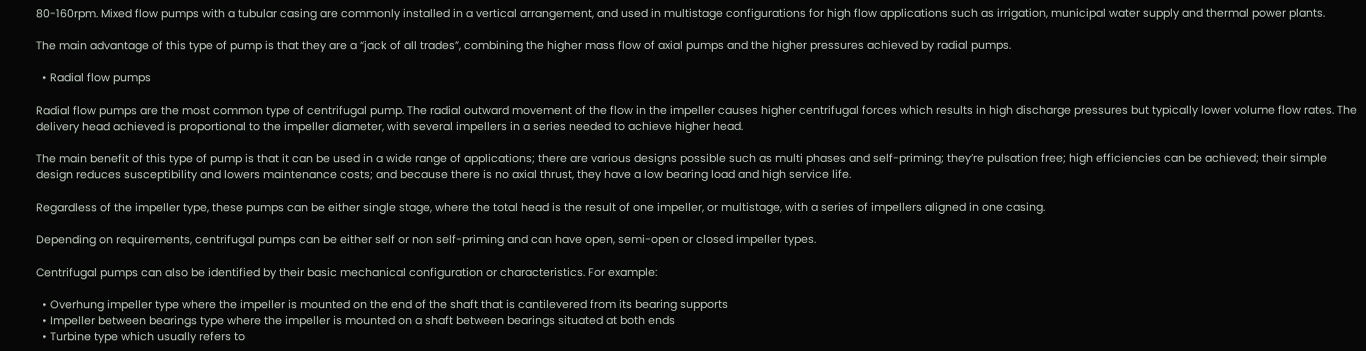80-160rpm. Mixed flow pumps with a tubular casing are commonly installed in a vertical arrangement, and used in multistage configurations for high flow applications such as irrigation, municipal water supply and thermal power plants.

The main advantage of this type of pump is that they are a “jack of all trades”, combining the higher mass flow of axial pumps and the higher pressures achieved by radial pumps.

  • Radial flow pumps

Radial flow pumps are the most common type of centrifugal pump. The radial outward movement of the flow in the impeller causes higher centrifugal forces which results in high discharge pressures but typically lower volume flow rates. The delivery head achieved is proportional to the impeller diameter, with several impellers in a series needed to achieve higher head.

The main benefit of this type of pump is that it can be used in a wide range of applications; there are various designs possible such as multi phases and self-priming; they’re pulsation free; high efficiencies can be achieved; their simple design reduces susceptibility and lowers maintenance costs; and because there is no axial thrust, they have a low bearing load and high service life.

Regardless of the impeller type, these pumps can be either single stage, where the total head is the result of one impeller, or multistage, with a series of impellers aligned in one casing.

Depending on requirements, centrifugal pumps can be either self or non self-priming and can have open, semi-open or closed impeller types.

Centrifugal pumps can also be identified by their basic mechanical configuration or characteristics. For example:

  • Overhung impeller type where the impeller is mounted on the end of the shaft that is cantilevered from its bearing supports
  • Impeller between bearings type where the impeller is mounted on a shaft between bearings situated at both ends
  • Turbine type which usually refers to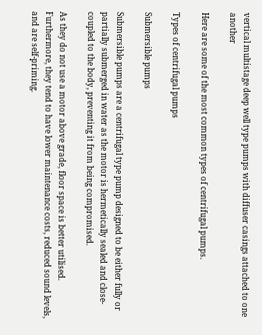vertical multistage deep well type pumps with diffuser casings attached to one another

Here are some of the most common types of centrifugal pumps.

Types of centrifugal pumps

Submersible pumps

Submersible pumps are a centrifugal type pump designed to be either fully or partially submerged in water as the motor is hermetically sealed and close-coupled to the body, preventing it from being compromised.

As they do not use a motor above grade, floor space is better utilised. Furthermore, they tend to have lower maintenance costs, reduced sound levels, and are self-priming.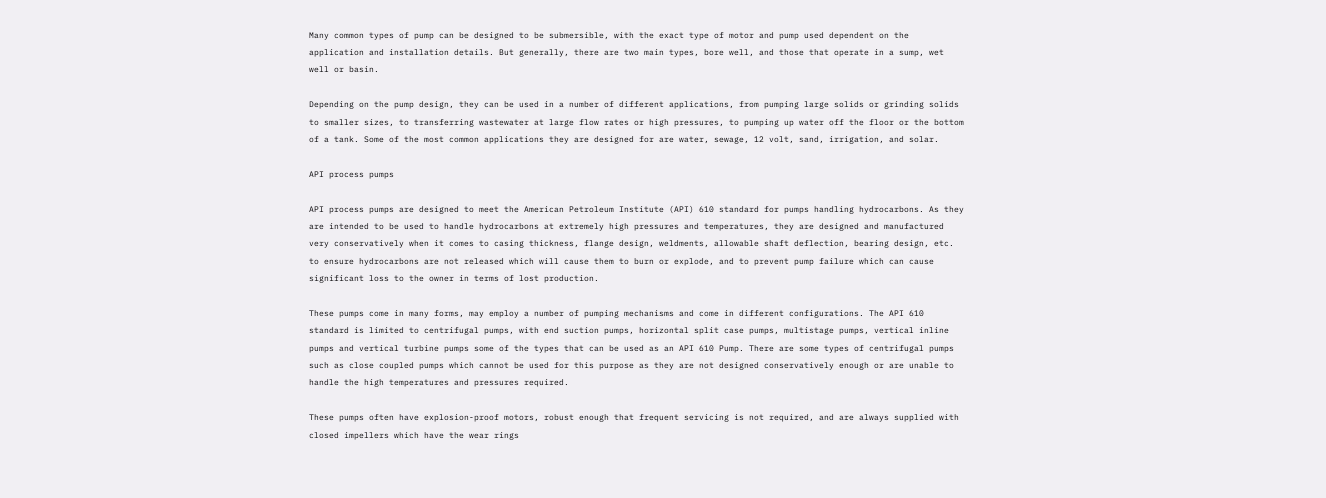Many common types of pump can be designed to be submersible, with the exact type of motor and pump used dependent on the application and installation details. But generally, there are two main types, bore well, and those that operate in a sump, wet well or basin.

Depending on the pump design, they can be used in a number of different applications, from pumping large solids or grinding solids to smaller sizes, to transferring wastewater at large flow rates or high pressures, to pumping up water off the floor or the bottom of a tank. Some of the most common applications they are designed for are water, sewage, 12 volt, sand, irrigation, and solar.

API process pumps

API process pumps are designed to meet the American Petroleum Institute (API) 610 standard for pumps handling hydrocarbons. As they are intended to be used to handle hydrocarbons at extremely high pressures and temperatures, they are designed and manufactured very conservatively when it comes to casing thickness, flange design, weldments, allowable shaft deflection, bearing design, etc. to ensure hydrocarbons are not released which will cause them to burn or explode, and to prevent pump failure which can cause significant loss to the owner in terms of lost production.

These pumps come in many forms, may employ a number of pumping mechanisms and come in different configurations. The API 610 standard is limited to centrifugal pumps, with end suction pumps, horizontal split case pumps, multistage pumps, vertical inline pumps and vertical turbine pumps some of the types that can be used as an API 610 Pump. There are some types of centrifugal pumps such as close coupled pumps which cannot be used for this purpose as they are not designed conservatively enough or are unable to handle the high temperatures and pressures required.

These pumps often have explosion-proof motors, robust enough that frequent servicing is not required, and are always supplied with closed impellers which have the wear rings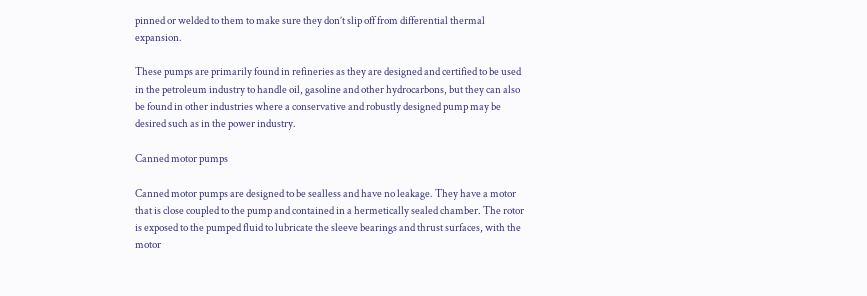pinned or welded to them to make sure they don’t slip off from differential thermal expansion.

These pumps are primarily found in refineries as they are designed and certified to be used in the petroleum industry to handle oil, gasoline and other hydrocarbons, but they can also be found in other industries where a conservative and robustly designed pump may be desired such as in the power industry.

Canned motor pumps

Canned motor pumps are designed to be sealless and have no leakage. They have a motor that is close coupled to the pump and contained in a hermetically sealed chamber. The rotor is exposed to the pumped fluid to lubricate the sleeve bearings and thrust surfaces, with the motor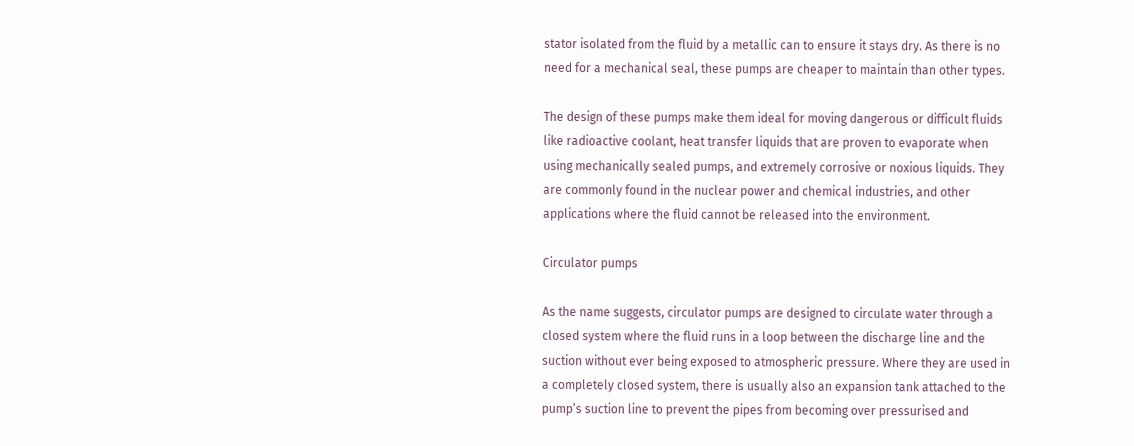stator isolated from the fluid by a metallic can to ensure it stays dry. As there is no need for a mechanical seal, these pumps are cheaper to maintain than other types.

The design of these pumps make them ideal for moving dangerous or difficult fluids like radioactive coolant, heat transfer liquids that are proven to evaporate when using mechanically sealed pumps, and extremely corrosive or noxious liquids. They are commonly found in the nuclear power and chemical industries, and other applications where the fluid cannot be released into the environment.

Circulator pumps

As the name suggests, circulator pumps are designed to circulate water through a closed system where the fluid runs in a loop between the discharge line and the suction without ever being exposed to atmospheric pressure. Where they are used in a completely closed system, there is usually also an expansion tank attached to the pump’s suction line to prevent the pipes from becoming over pressurised and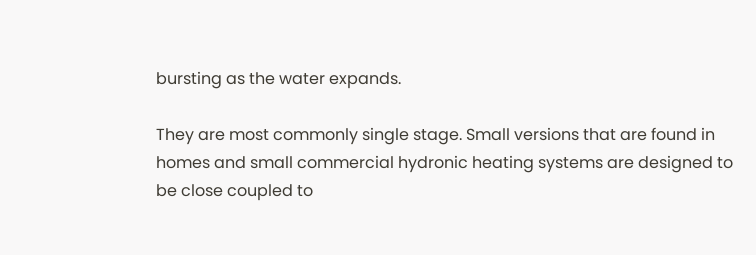bursting as the water expands.

They are most commonly single stage. Small versions that are found in homes and small commercial hydronic heating systems are designed to be close coupled to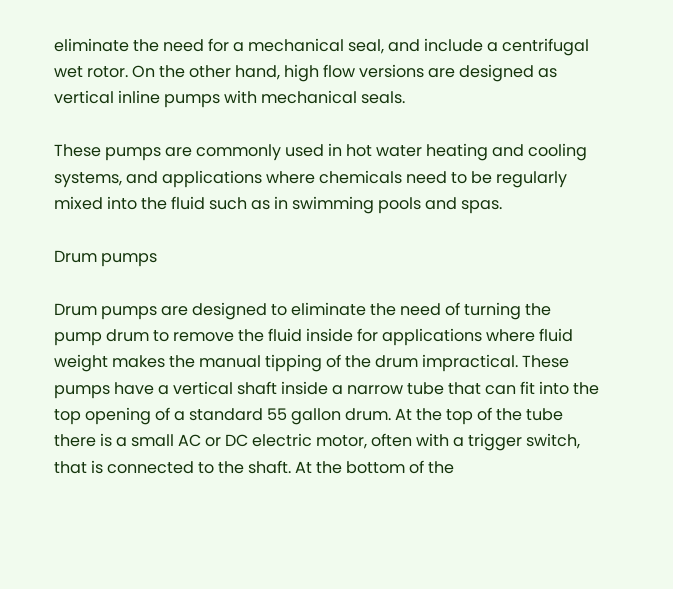eliminate the need for a mechanical seal, and include a centrifugal wet rotor. On the other hand, high flow versions are designed as vertical inline pumps with mechanical seals.

These pumps are commonly used in hot water heating and cooling systems, and applications where chemicals need to be regularly mixed into the fluid such as in swimming pools and spas.

Drum pumps

Drum pumps are designed to eliminate the need of turning the pump drum to remove the fluid inside for applications where fluid weight makes the manual tipping of the drum impractical. These pumps have a vertical shaft inside a narrow tube that can fit into the top opening of a standard 55 gallon drum. At the top of the tube there is a small AC or DC electric motor, often with a trigger switch, that is connected to the shaft. At the bottom of the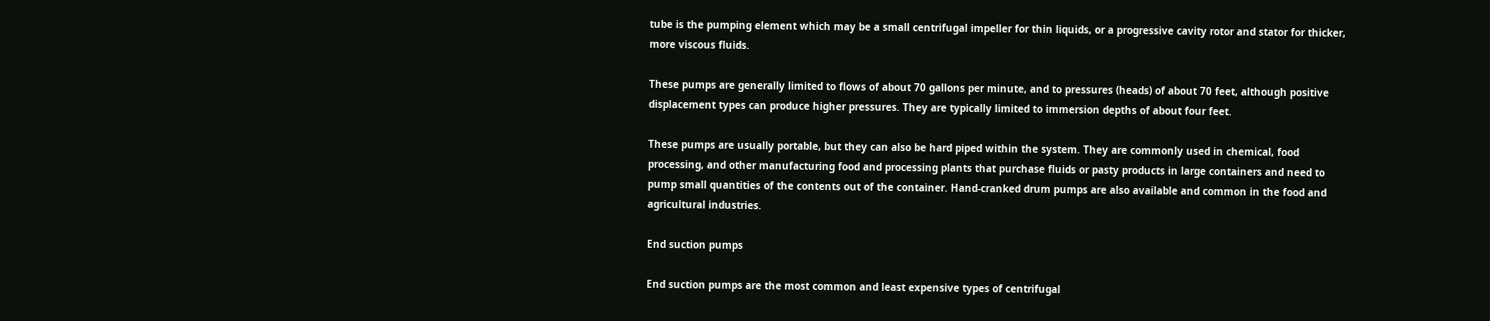tube is the pumping element which may be a small centrifugal impeller for thin liquids, or a progressive cavity rotor and stator for thicker, more viscous fluids.

These pumps are generally limited to flows of about 70 gallons per minute, and to pressures (heads) of about 70 feet, although positive displacement types can produce higher pressures. They are typically limited to immersion depths of about four feet.

These pumps are usually portable, but they can also be hard piped within the system. They are commonly used in chemical, food processing, and other manufacturing food and processing plants that purchase fluids or pasty products in large containers and need to pump small quantities of the contents out of the container. Hand-cranked drum pumps are also available and common in the food and agricultural industries.

End suction pumps

End suction pumps are the most common and least expensive types of centrifugal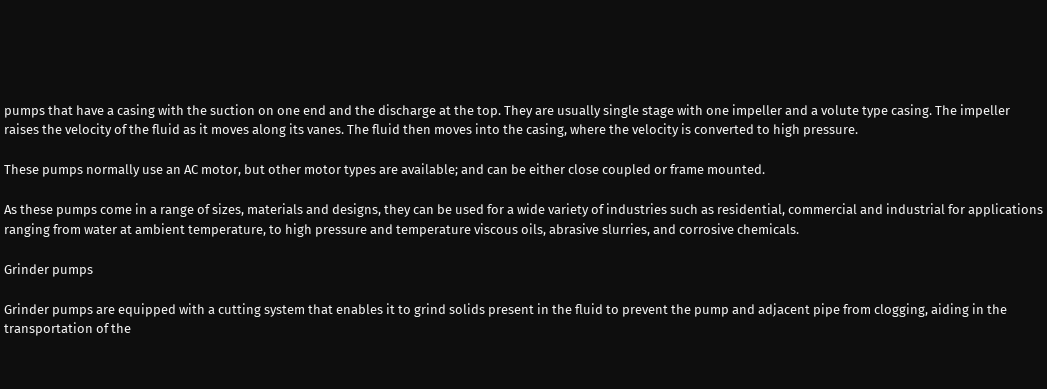pumps that have a casing with the suction on one end and the discharge at the top. They are usually single stage with one impeller and a volute type casing. The impeller raises the velocity of the fluid as it moves along its vanes. The fluid then moves into the casing, where the velocity is converted to high pressure.

These pumps normally use an AC motor, but other motor types are available; and can be either close coupled or frame mounted.

As these pumps come in a range of sizes, materials and designs, they can be used for a wide variety of industries such as residential, commercial and industrial for applications ranging from water at ambient temperature, to high pressure and temperature viscous oils, abrasive slurries, and corrosive chemicals.

Grinder pumps

Grinder pumps are equipped with a cutting system that enables it to grind solids present in the fluid to prevent the pump and adjacent pipe from clogging, aiding in the transportation of the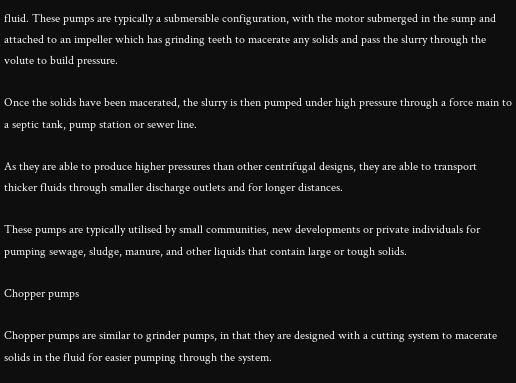fluid. These pumps are typically a submersible configuration, with the motor submerged in the sump and attached to an impeller which has grinding teeth to macerate any solids and pass the slurry through the volute to build pressure.

Once the solids have been macerated, the slurry is then pumped under high pressure through a force main to a septic tank, pump station or sewer line.

As they are able to produce higher pressures than other centrifugal designs, they are able to transport thicker fluids through smaller discharge outlets and for longer distances.

These pumps are typically utilised by small communities, new developments or private individuals for pumping sewage, sludge, manure, and other liquids that contain large or tough solids.

Chopper pumps

Chopper pumps are similar to grinder pumps, in that they are designed with a cutting system to macerate solids in the fluid for easier pumping through the system.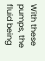With these pumps, the fluid being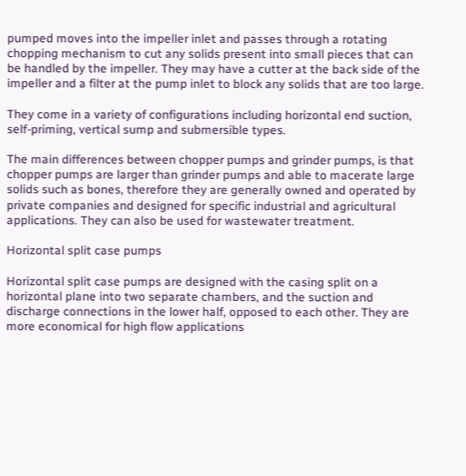pumped moves into the impeller inlet and passes through a rotating chopping mechanism to cut any solids present into small pieces that can be handled by the impeller. They may have a cutter at the back side of the impeller and a filter at the pump inlet to block any solids that are too large.

They come in a variety of configurations including horizontal end suction, self-priming, vertical sump and submersible types.

The main differences between chopper pumps and grinder pumps, is that chopper pumps are larger than grinder pumps and able to macerate large solids such as bones, therefore they are generally owned and operated by private companies and designed for specific industrial and agricultural applications. They can also be used for wastewater treatment.

Horizontal split case pumps

Horizontal split case pumps are designed with the casing split on a horizontal plane into two separate chambers, and the suction and discharge connections in the lower half, opposed to each other. They are more economical for high flow applications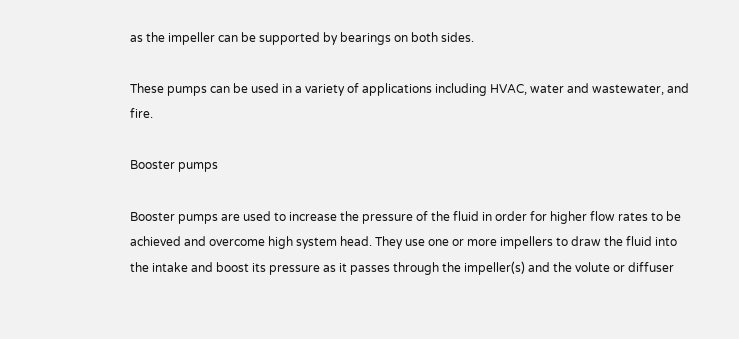as the impeller can be supported by bearings on both sides.

These pumps can be used in a variety of applications including HVAC, water and wastewater, and fire.

Booster pumps

Booster pumps are used to increase the pressure of the fluid in order for higher flow rates to be achieved and overcome high system head. They use one or more impellers to draw the fluid into the intake and boost its pressure as it passes through the impeller(s) and the volute or diffuser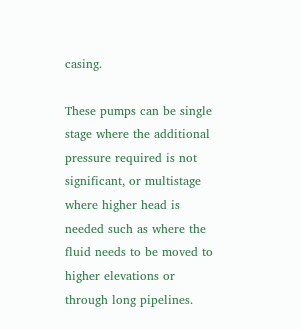casing.

These pumps can be single stage where the additional pressure required is not significant, or multistage where higher head is needed such as where the fluid needs to be moved to higher elevations or through long pipelines.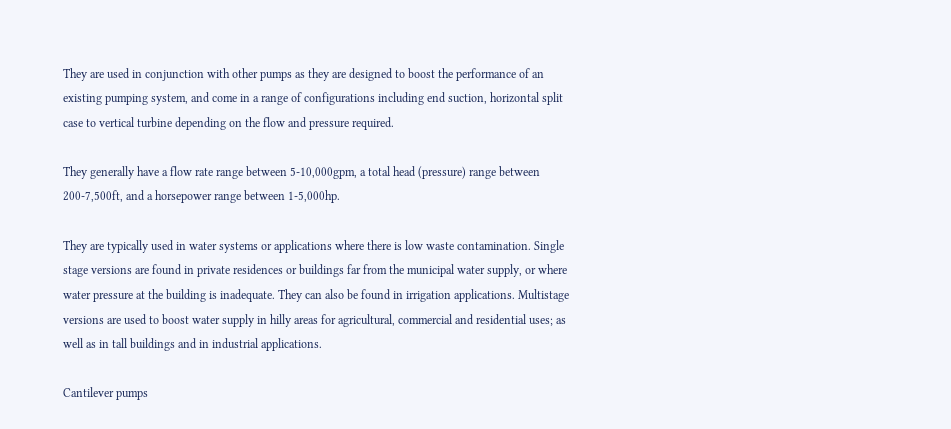They are used in conjunction with other pumps as they are designed to boost the performance of an existing pumping system, and come in a range of configurations including end suction, horizontal split case to vertical turbine depending on the flow and pressure required.

They generally have a flow rate range between 5-10,000gpm, a total head (pressure) range between 200-7,500ft, and a horsepower range between 1-5,000hp.

They are typically used in water systems or applications where there is low waste contamination. Single stage versions are found in private residences or buildings far from the municipal water supply, or where water pressure at the building is inadequate. They can also be found in irrigation applications. Multistage versions are used to boost water supply in hilly areas for agricultural, commercial and residential uses; as well as in tall buildings and in industrial applications.

Cantilever pumps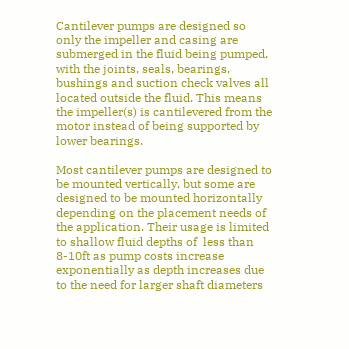Cantilever pumps are designed so only the impeller and casing are submerged in the fluid being pumped, with the joints, seals, bearings, bushings and suction check valves all located outside the fluid. This means the impeller(s) is cantilevered from the motor instead of being supported by lower bearings.

Most cantilever pumps are designed to be mounted vertically, but some are designed to be mounted horizontally depending on the placement needs of the application. Their usage is limited to shallow fluid depths of  less than 8-10ft as pump costs increase exponentially as depth increases due to the need for larger shaft diameters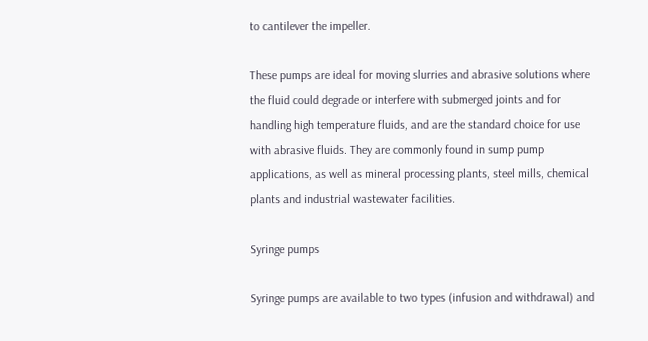to cantilever the impeller.

These pumps are ideal for moving slurries and abrasive solutions where the fluid could degrade or interfere with submerged joints and for handling high temperature fluids, and are the standard choice for use with abrasive fluids. They are commonly found in sump pump applications, as well as mineral processing plants, steel mills, chemical plants and industrial wastewater facilities.

Syringe pumps

Syringe pumps are available to two types (infusion and withdrawal) and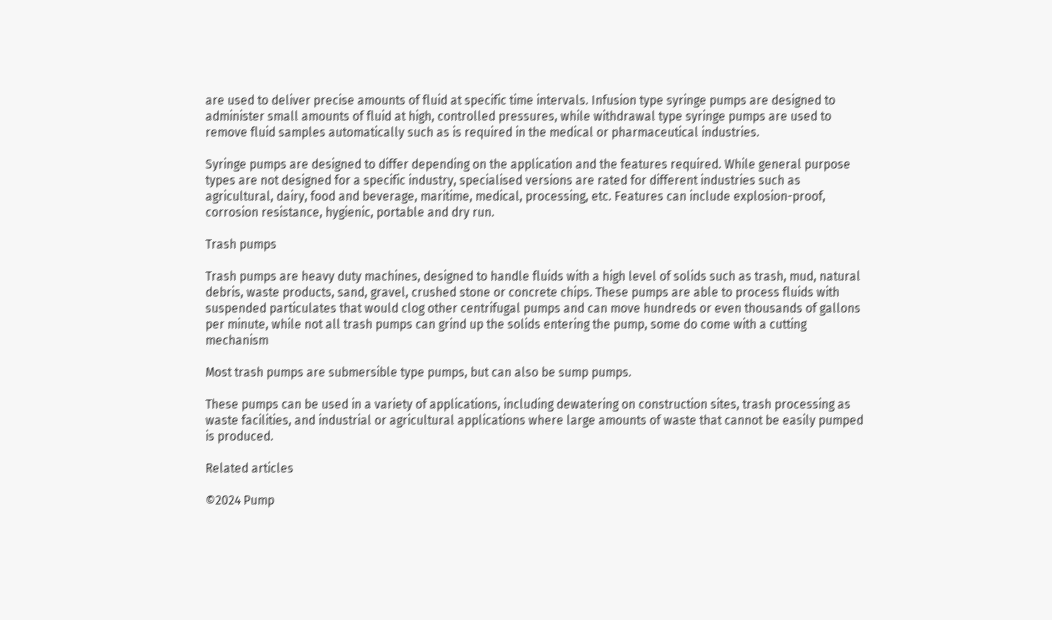are used to deliver precise amounts of fluid at specific time intervals. Infusion type syringe pumps are designed to administer small amounts of fluid at high, controlled pressures, while withdrawal type syringe pumps are used to remove fluid samples automatically such as is required in the medical or pharmaceutical industries.

Syringe pumps are designed to differ depending on the application and the features required. While general purpose types are not designed for a specific industry, specialised versions are rated for different industries such as agricultural, dairy, food and beverage, maritime, medical, processing, etc. Features can include explosion-proof, corrosion resistance, hygienic, portable and dry run.

Trash pumps

Trash pumps are heavy duty machines, designed to handle fluids with a high level of solids such as trash, mud, natural debris, waste products, sand, gravel, crushed stone or concrete chips. These pumps are able to process fluids with suspended particulates that would clog other centrifugal pumps and can move hundreds or even thousands of gallons per minute, while not all trash pumps can grind up the solids entering the pump, some do come with a cutting mechanism

Most trash pumps are submersible type pumps, but can also be sump pumps.

These pumps can be used in a variety of applications, including dewatering on construction sites, trash processing as waste facilities, and industrial or agricultural applications where large amounts of waste that cannot be easily pumped is produced.

Related articles

©2024 Pump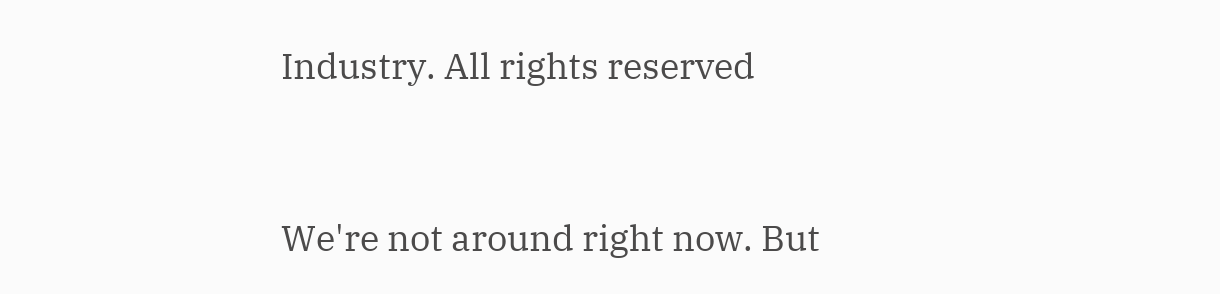Industry. All rights reserved


We're not around right now. But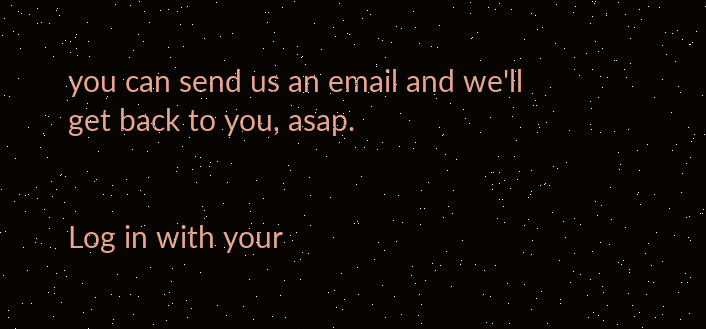you can send us an email and we'll get back to you, asap.


Log in with your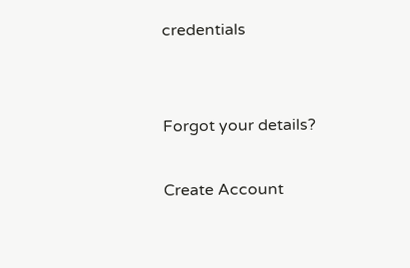credentials


Forgot your details?

Create Account